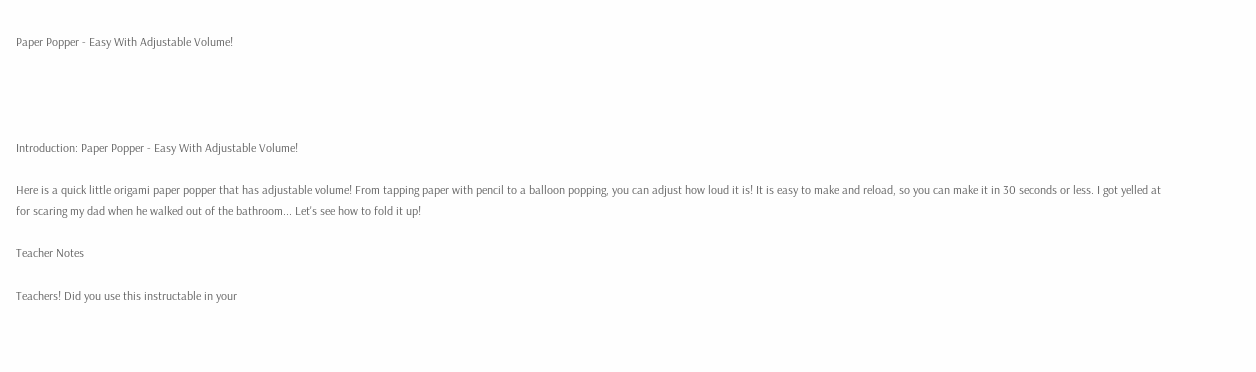Paper Popper - Easy With Adjustable Volume!




Introduction: Paper Popper - Easy With Adjustable Volume!

Here is a quick little origami paper popper that has adjustable volume! From tapping paper with pencil to a balloon popping, you can adjust how loud it is! It is easy to make and reload, so you can make it in 30 seconds or less. I got yelled at for scaring my dad when he walked out of the bathroom... Let's see how to fold it up!

Teacher Notes

Teachers! Did you use this instructable in your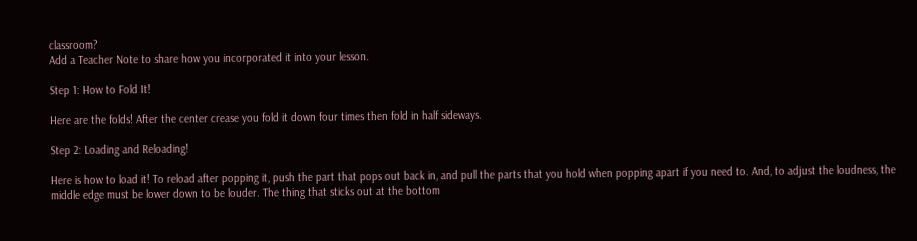classroom?
Add a Teacher Note to share how you incorporated it into your lesson.

Step 1: How to Fold It!

Here are the folds! After the center crease you fold it down four times then fold in half sideways.

Step 2: Loading and Reloading!

Here is how to load it! To reload after popping it, push the part that pops out back in, and pull the parts that you hold when popping apart if you need to. And, to adjust the loudness, the middle edge must be lower down to be louder. The thing that sticks out at the bottom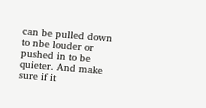can be pulled down to nbe louder or pushed in to be quieter. And make sure if it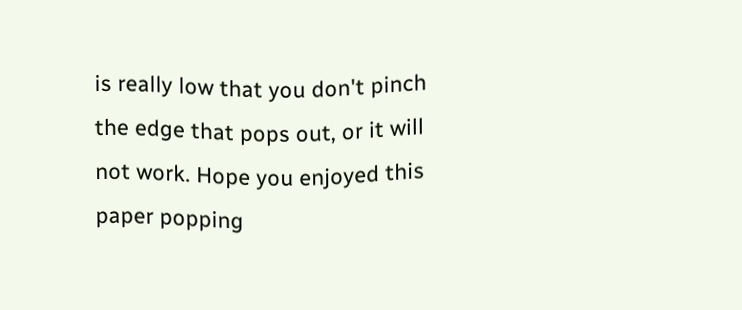is really low that you don't pinch the edge that pops out, or it will not work. Hope you enjoyed this paper popping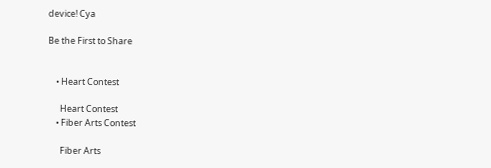device! Cya

Be the First to Share


    • Heart Contest

      Heart Contest
    • Fiber Arts Contest

      Fiber Arts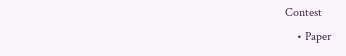Contest
    • Paper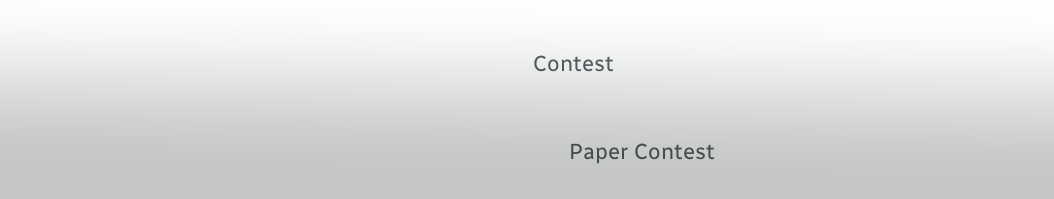Contest

      Paper Contest